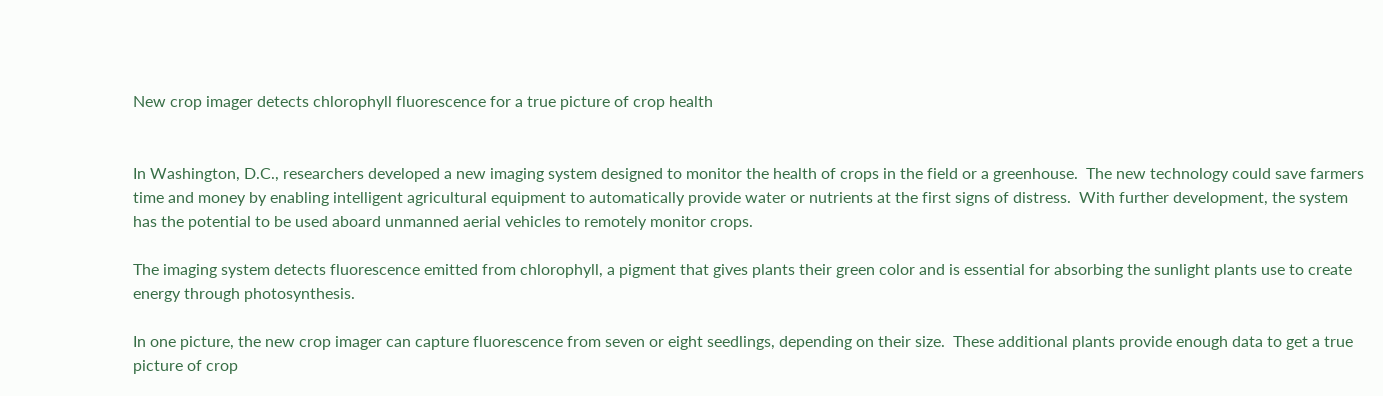New crop imager detects chlorophyll fluorescence for a true picture of crop health


In Washington, D.C., researchers developed a new imaging system designed to monitor the health of crops in the field or a greenhouse.  The new technology could save farmers time and money by enabling intelligent agricultural equipment to automatically provide water or nutrients at the first signs of distress.  With further development, the system has the potential to be used aboard unmanned aerial vehicles to remotely monitor crops.

The imaging system detects fluorescence emitted from chlorophyll, a pigment that gives plants their green color and is essential for absorbing the sunlight plants use to create energy through photosynthesis.

In one picture, the new crop imager can capture fluorescence from seven or eight seedlings, depending on their size.  These additional plants provide enough data to get a true picture of crop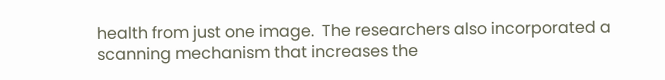health from just one image.  The researchers also incorporated a scanning mechanism that increases the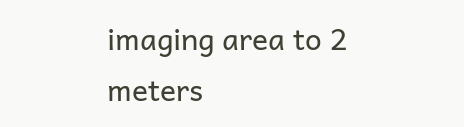imaging area to 2 meters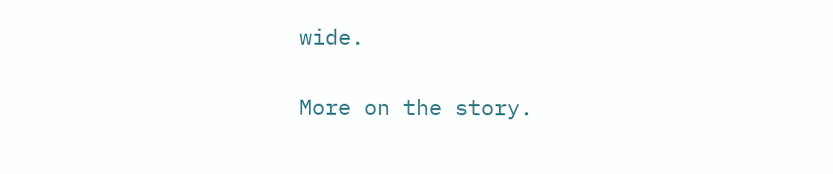wide.

More on the story.